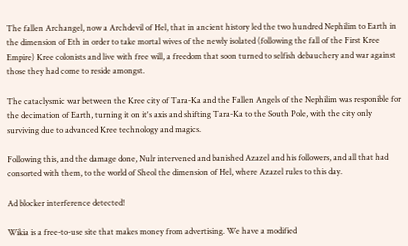The fallen Archangel, now a Archdevil of Hel, that in ancient history led the two hundred Nephilim to Earth in the dimension of Eth in order to take mortal wives of the newly isolated (following the fall of the First Kree Empire) Kree colonists and live with free will, a freedom that soon turned to selfish debauchery and war against those they had come to reside amongst.

The cataclysmic war between the Kree city of Tara-Ka and the Fallen Angels of the Nephilim was responible for the decimation of Earth, turning it on it's axis and shifting Tara-Ka to the South Pole, with the city only surviving due to advanced Kree technology and magics.

Following this, and the damage done, Nulr intervened and banished Azazel and his followers, and all that had consorted with them, to the world of Sheol the dimension of Hel, where Azazel rules to this day.

Ad blocker interference detected!

Wikia is a free-to-use site that makes money from advertising. We have a modified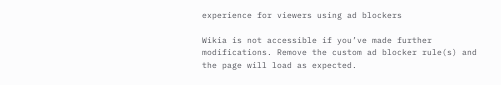experience for viewers using ad blockers

Wikia is not accessible if you’ve made further modifications. Remove the custom ad blocker rule(s) and the page will load as expected.